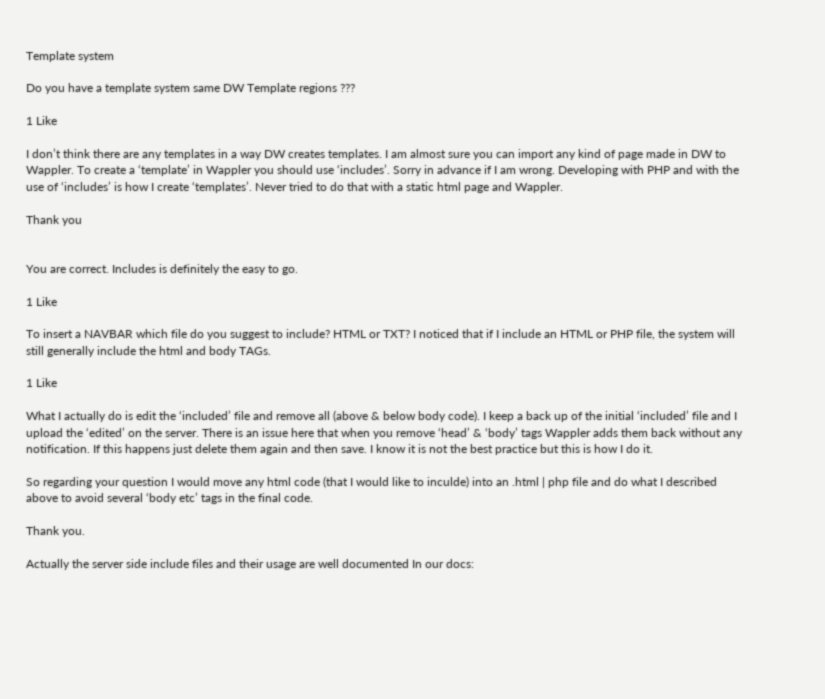Template system

Do you have a template system same DW Template regions ???

1 Like

I don’t think there are any templates in a way DW creates templates. I am almost sure you can import any kind of page made in DW to Wappler. To create a ‘template’ in Wappler you should use ‘includes’. Sorry in advance if I am wrong. Developing with PHP and with the use of ‘includes’ is how I create ‘templates’. Never tried to do that with a static html page and Wappler.

Thank you


You are correct. Includes is definitely the easy to go.

1 Like

To insert a NAVBAR which file do you suggest to include? HTML or TXT? I noticed that if I include an HTML or PHP file, the system will still generally include the html and body TAGs.

1 Like

What I actually do is edit the ‘included’ file and remove all (above & below body code). I keep a back up of the initial ‘included’ file and I upload the ‘edited’ on the server. There is an issue here that when you remove ‘head’ & ‘body’ tags Wappler adds them back without any notification. If this happens just delete them again and then save. I know it is not the best practice but this is how I do it.

So regarding your question I would move any html code (that I would like to inculde) into an .html | php file and do what I described above to avoid several ‘body etc’ tags in the final code.

Thank you.

Actually the server side include files and their usage are well documented In our docs: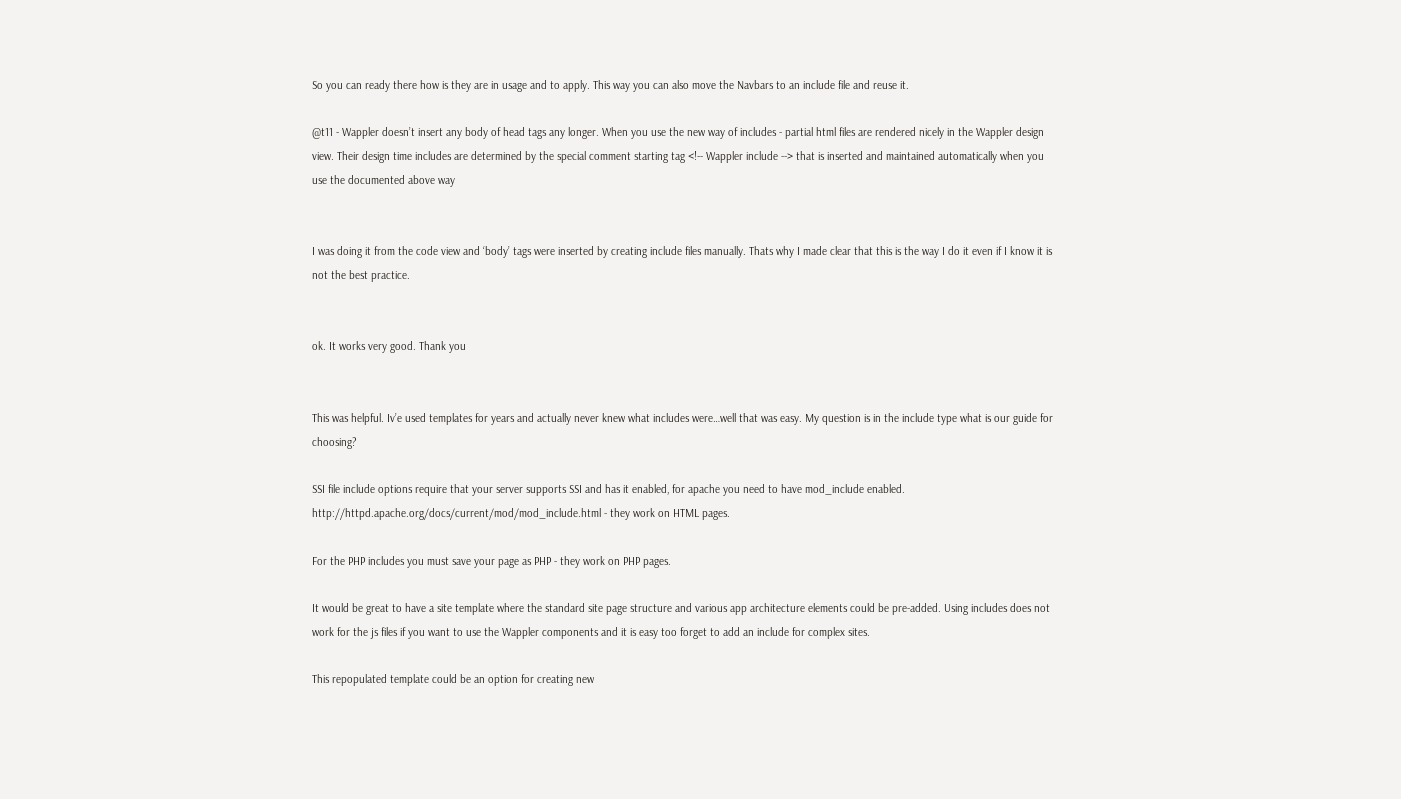So you can ready there how is they are in usage and to apply. This way you can also move the Navbars to an include file and reuse it.

@t11 - Wappler doesn’t insert any body of head tags any longer. When you use the new way of includes - partial html files are rendered nicely in the Wappler design view. Their design time includes are determined by the special comment starting tag <!-- Wappler include --> that is inserted and maintained automatically when you use the documented above way


I was doing it from the code view and ‘body’ tags were inserted by creating include files manually. Thats why I made clear that this is the way I do it even if I know it is not the best practice.


ok. It works very good. Thank you


This was helpful. Iv’e used templates for years and actually never knew what includes were…well that was easy. My question is in the include type what is our guide for choosing?

SSI file include options require that your server supports SSI and has it enabled, for apache you need to have mod_include enabled. http://httpd.apache.org/docs/current/mod/mod_include.html - they work on HTML pages.

For the PHP includes you must save your page as PHP - they work on PHP pages.

It would be great to have a site template where the standard site page structure and various app architecture elements could be pre-added. Using includes does not work for the js files if you want to use the Wappler components and it is easy too forget to add an include for complex sites.

This repopulated template could be an option for creating new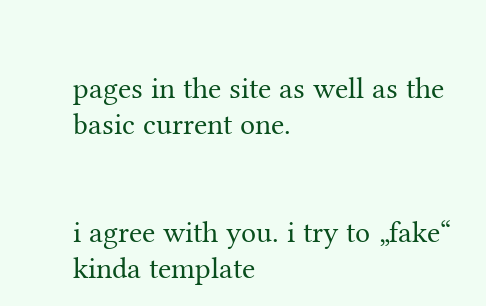pages in the site as well as the basic current one.


i agree with you. i try to „fake“ kinda template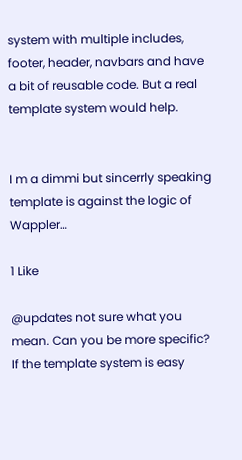system with multiple includes, footer, header, navbars and have a bit of reusable code. But a real template system would help.


I m a dimmi but sincerrly speaking template is against the logic of Wappler…

1 Like

@updates not sure what you mean. Can you be more specific? If the template system is easy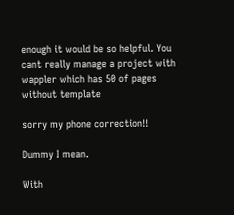enough it would be so helpful. You cant really manage a project with wappler which has 50 of pages without template

sorry my phone correction!!

Dummy I mean.

With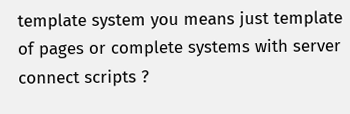template system you means just template of pages or complete systems with server connect scripts ?